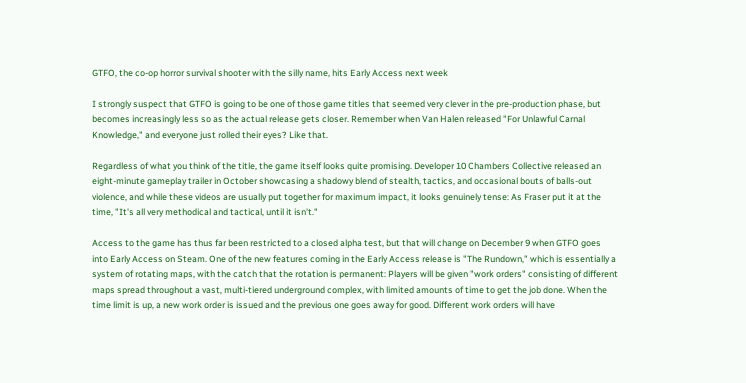GTFO, the co-op horror survival shooter with the silly name, hits Early Access next week

I strongly suspect that GTFO is going to be one of those game titles that seemed very clever in the pre-production phase, but becomes increasingly less so as the actual release gets closer. Remember when Van Halen released "For Unlawful Carnal Knowledge," and everyone just rolled their eyes? Like that.

Regardless of what you think of the title, the game itself looks quite promising. Developer 10 Chambers Collective released an eight-minute gameplay trailer in October showcasing a shadowy blend of stealth, tactics, and occasional bouts of balls-out violence, and while these videos are usually put together for maximum impact, it looks genuinely tense: As Fraser put it at the time, "It's all very methodical and tactical, until it isn't."

Access to the game has thus far been restricted to a closed alpha test, but that will change on December 9 when GTFO goes into Early Access on Steam. One of the new features coming in the Early Access release is "The Rundown," which is essentially a system of rotating maps, with the catch that the rotation is permanent: Players will be given "work orders" consisting of different maps spread throughout a vast, multi-tiered underground complex, with limited amounts of time to get the job done. When the time limit is up, a new work order is issued and the previous one goes away for good. Different work orders will have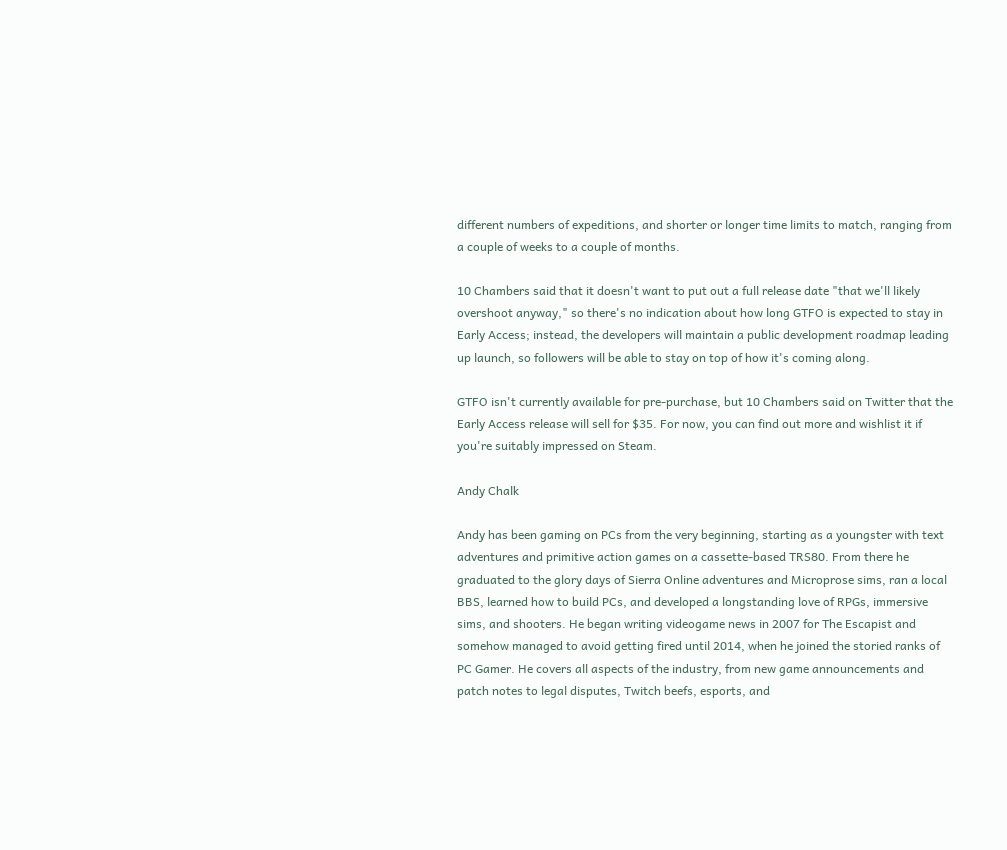different numbers of expeditions, and shorter or longer time limits to match, ranging from a couple of weeks to a couple of months.

10 Chambers said that it doesn't want to put out a full release date "that we'll likely overshoot anyway," so there's no indication about how long GTFO is expected to stay in Early Access; instead, the developers will maintain a public development roadmap leading up launch, so followers will be able to stay on top of how it's coming along.

GTFO isn't currently available for pre-purchase, but 10 Chambers said on Twitter that the Early Access release will sell for $35. For now, you can find out more and wishlist it if you're suitably impressed on Steam.

Andy Chalk

Andy has been gaming on PCs from the very beginning, starting as a youngster with text adventures and primitive action games on a cassette-based TRS80. From there he graduated to the glory days of Sierra Online adventures and Microprose sims, ran a local BBS, learned how to build PCs, and developed a longstanding love of RPGs, immersive sims, and shooters. He began writing videogame news in 2007 for The Escapist and somehow managed to avoid getting fired until 2014, when he joined the storied ranks of PC Gamer. He covers all aspects of the industry, from new game announcements and patch notes to legal disputes, Twitch beefs, esports, and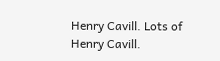Henry Cavill. Lots of Henry Cavill.